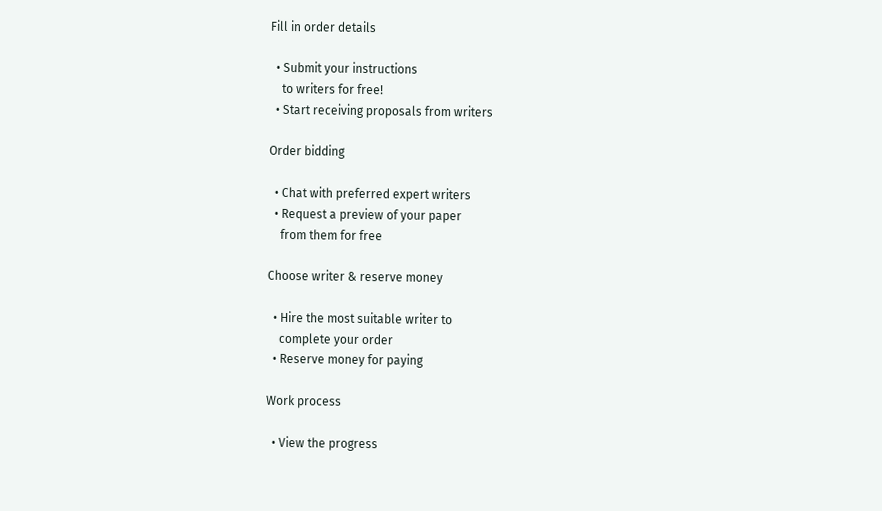Fill in order details

  • Submit your instructions
    to writers for free!
  • Start receiving proposals from writers

Order bidding

  • Chat with preferred expert writers
  • Request a preview of your paper
    from them for free

Choose writer & reserve money

  • Hire the most suitable writer to
    complete your order
  • Reserve money for paying

Work process

  • View the progress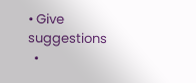• Give suggestions
  •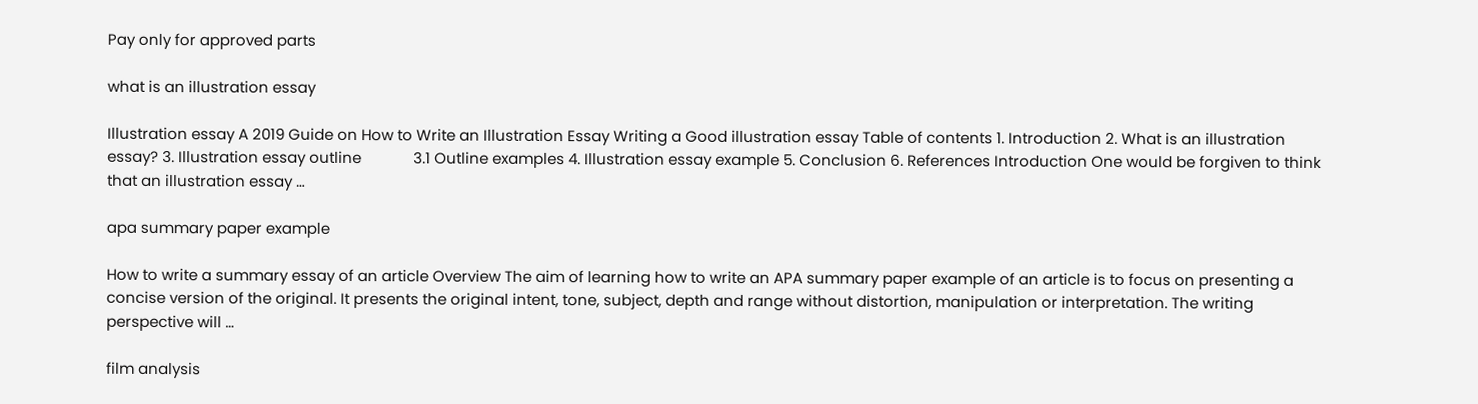Pay only for approved parts

what is an illustration essay

Illustration essay A 2019 Guide on How to Write an Illustration Essay Writing a Good illustration essay Table of contents 1. Introduction 2. What is an illustration essay? 3. Illustration essay outline             3.1 Outline examples 4. Illustration essay example 5. Conclusion 6. References Introduction One would be forgiven to think that an illustration essay …

apa summary paper example

How to write a summary essay of an article Overview The aim of learning how to write an APA summary paper example of an article is to focus on presenting a concise version of the original. It presents the original intent, tone, subject, depth and range without distortion, manipulation or interpretation. The writing perspective will …

film analysis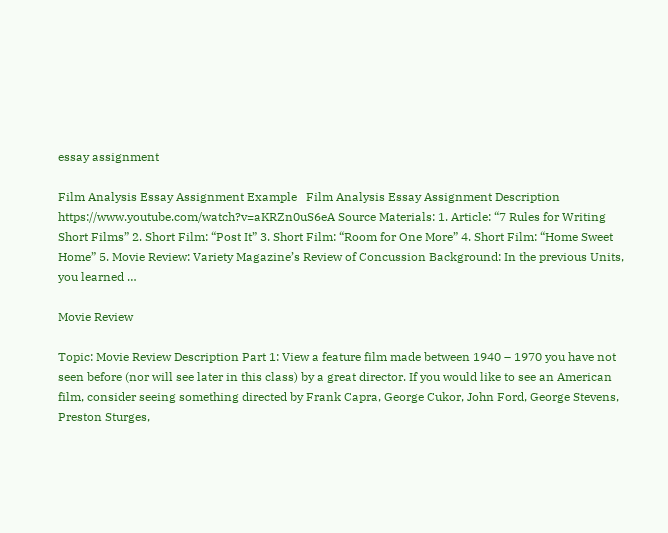essay assignment

Film Analysis Essay Assignment Example   Film Analysis Essay Assignment Description https://www.youtube.com/watch?v=aKRZn0uS6eA Source Materials: 1. Article: “7 Rules for Writing Short Films” 2. Short Film: “Post It” 3. Short Film: “Room for One More” 4. Short Film: “Home Sweet Home” 5. Movie Review: Variety Magazine’s Review of Concussion Background: In the previous Units, you learned …

Movie Review

Topic: Movie Review Description Part 1: View a feature film made between 1940 – 1970 you have not seen before (nor will see later in this class) by a great director. If you would like to see an American film, consider seeing something directed by Frank Capra, George Cukor, John Ford, George Stevens, Preston Sturges,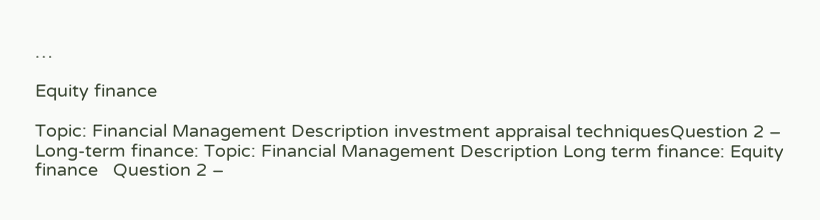…

Equity finance

Topic: Financial Management Description investment appraisal techniquesQuestion 2 – Long-term finance: Topic: Financial Management Description Long term finance: Equity finance   Question 2 –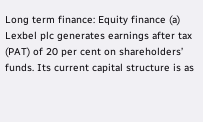Long term finance: Equity finance (a) Lexbel plc generates earnings after tax (PAT) of 20 per cent on shareholders’ funds. Its current capital structure is as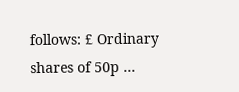follows: £ Ordinary shares of 50p …